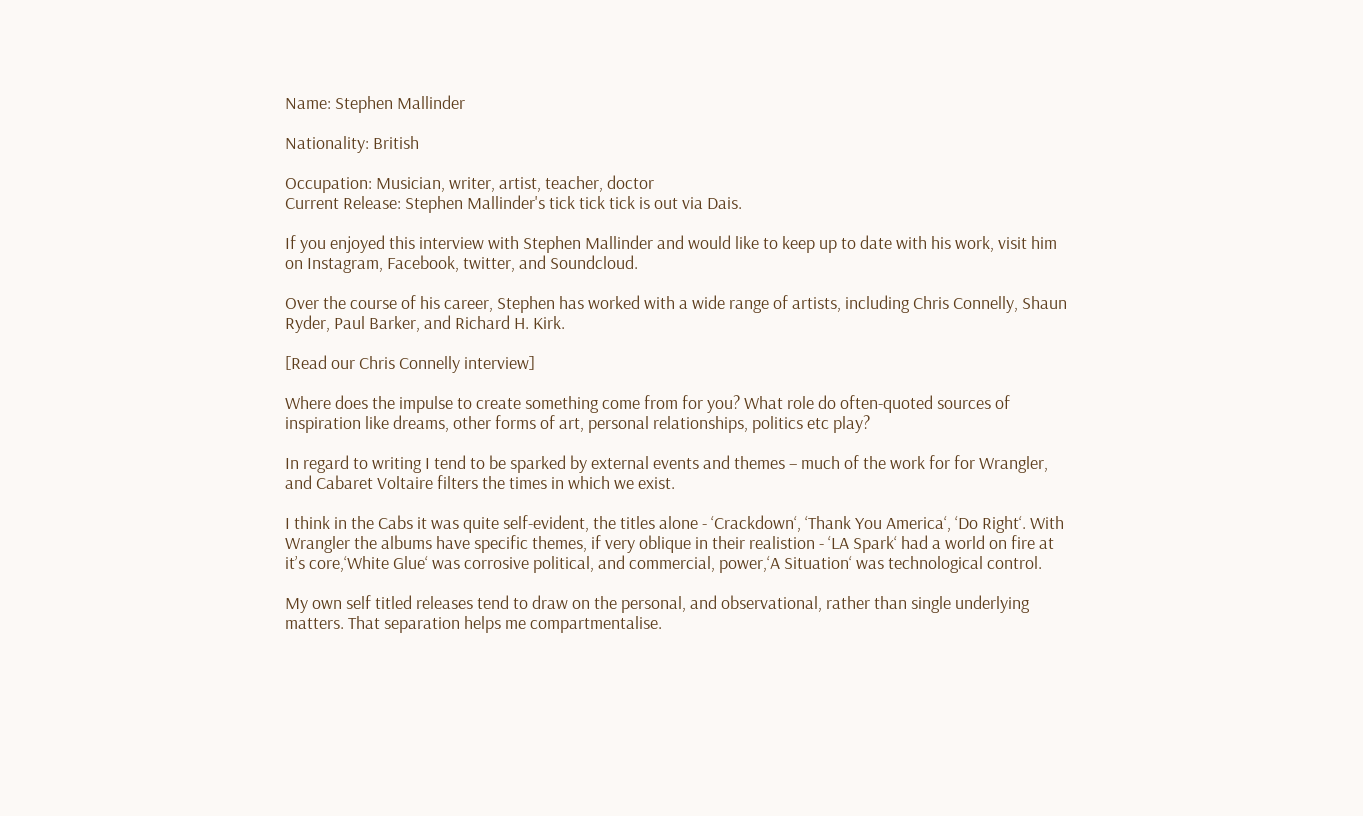Name: Stephen Mallinder

Nationality: British

Occupation: Musician, writer, artist, teacher, doctor
Current Release: Stephen Mallinder's tick tick tick is out via Dais.

If you enjoyed this interview with Stephen Mallinder and would like to keep up to date with his work, visit him on Instagram, Facebook, twitter, and Soundcloud.

Over the course of his career, Stephen has worked with a wide range of artists, including Chris Connelly, Shaun Ryder, Paul Barker, and Richard H. Kirk.

[Read our Chris Connelly interview]

Where does the impulse to create something come from for you? What role do often-quoted sources of inspiration like dreams, other forms of art, personal relationships, politics etc play?

In regard to writing I tend to be sparked by external events and themes – much of the work for for Wrangler, and Cabaret Voltaire filters the times in which we exist.

I think in the Cabs it was quite self-evident, the titles alone - ‘Crackdown‘, ‘Thank You America‘, ‘Do Right‘. With Wrangler the albums have specific themes, if very oblique in their realistion - ‘LA Spark‘ had a world on fire at it’s core,‘White Glue‘ was corrosive political, and commercial, power,‘A Situation‘ was technological control.

My own self titled releases tend to draw on the personal, and observational, rather than single underlying matters. That separation helps me compartmentalise.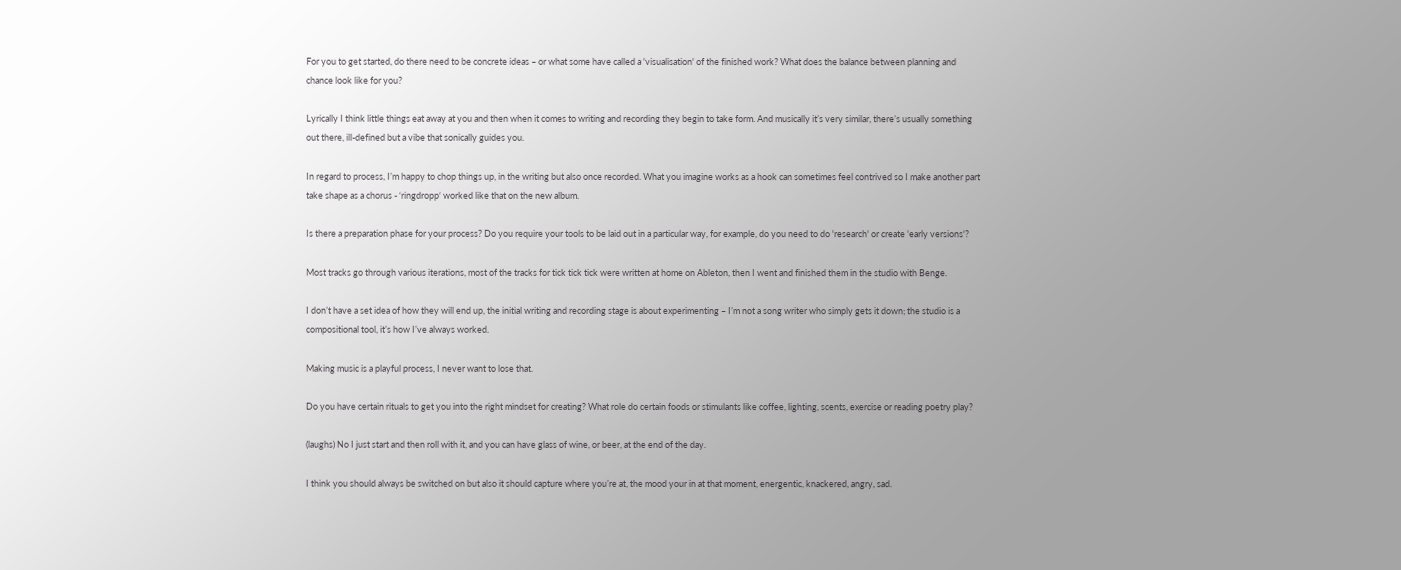For you to get started, do there need to be concrete ideas – or what some have called a 'visualisation' of the finished work? What does the balance between planning and chance look like for you?

Lyrically I think little things eat away at you and then when it comes to writing and recording they begin to take form. And musically it’s very similar, there’s usually something out there, ill-defined but a vibe that sonically guides you.

In regard to process, I’m happy to chop things up, in the writing but also once recorded. What you imagine works as a hook can sometimes feel contrived so I make another part take shape as a chorus - ‘ringdropp‘ worked like that on the new album.

Is there a preparation phase for your process? Do you require your tools to be laid out in a particular way, for example, do you need to do 'research' or create 'early versions'?

Most tracks go through various iterations, most of the tracks for tick tick tick were written at home on Ableton, then I went and finished them in the studio with Benge.

I don’t have a set idea of how they will end up, the initial writing and recording stage is about experimenting – I’m not a song writer who simply gets it down; the studio is a compositional tool, it’s how I’ve always worked.

Making music is a playful process, I never want to lose that.

Do you have certain rituals to get you into the right mindset for creating? What role do certain foods or stimulants like coffee, lighting, scents, exercise or reading poetry play?

(laughs) No I just start and then roll with it, and you can have glass of wine, or beer, at the end of the day.

I think you should always be switched on but also it should capture where you’re at, the mood your in at that moment, energentic, knackered, angry, sad.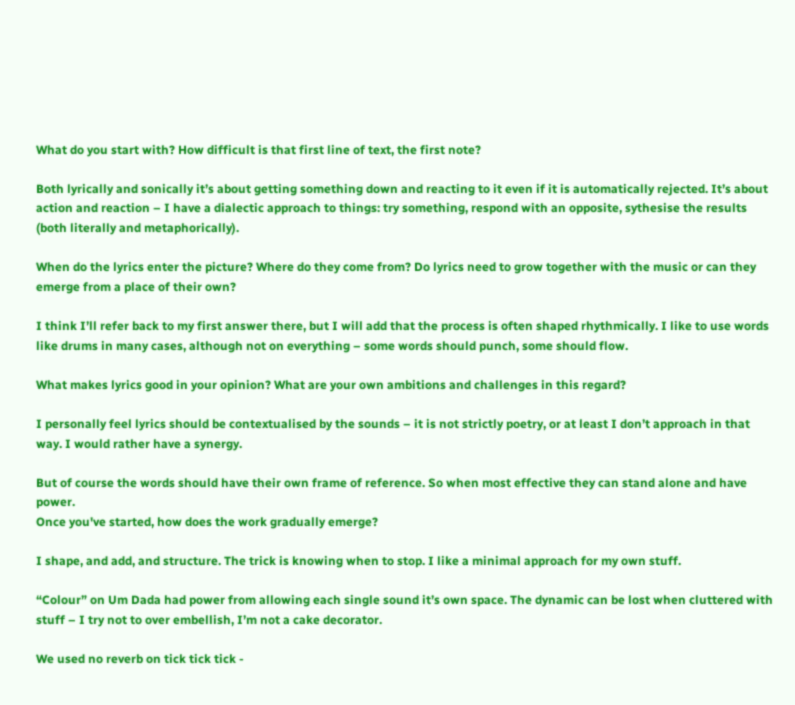What do you start with? How difficult is that first line of text, the first note?

Both lyrically and sonically it’s about getting something down and reacting to it even if it is automatically rejected. It’s about action and reaction – I have a dialectic approach to things: try something, respond with an opposite, sythesise the results (both literally and metaphorically).

When do the lyrics enter the picture? Where do they come from? Do lyrics need to grow together with the music or can they emerge from a place of their own?

I think I’ll refer back to my first answer there, but I will add that the process is often shaped rhythmically. I like to use words like drums in many cases, although not on everything – some words should punch, some should flow.

What makes lyrics good in your opinion? What are your own ambitions and challenges in this regard?

I personally feel lyrics should be contextualised by the sounds – it is not strictly poetry, or at least I don’t approach in that way. I would rather have a synergy.

But of course the words should have their own frame of reference. So when most effective they can stand alone and have power.
Once you've started, how does the work gradually emerge?

I shape, and add, and structure. The trick is knowing when to stop. I like a minimal approach for my own stuff.

“Colour” on Um Dada had power from allowing each single sound it’s own space. The dynamic can be lost when cluttered with stuff – I try not to over embellish, I’m not a cake decorator.

We used no reverb on tick tick tick -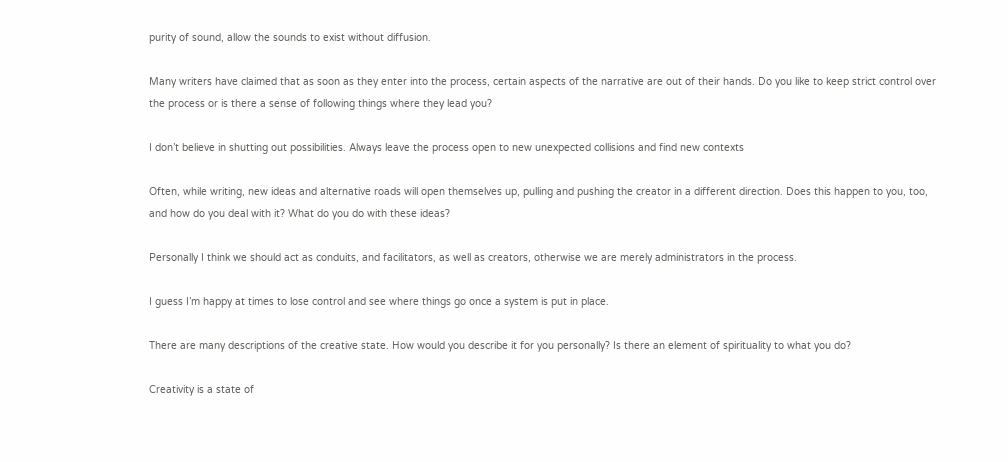purity of sound, allow the sounds to exist without diffusion.

Many writers have claimed that as soon as they enter into the process, certain aspects of the narrative are out of their hands. Do you like to keep strict control over the process or is there a sense of following things where they lead you?

I don’t believe in shutting out possibilities. Always leave the process open to new unexpected collisions and find new contexts

Often, while writing, new ideas and alternative roads will open themselves up, pulling and pushing the creator in a different direction. Does this happen to you, too, and how do you deal with it? What do you do with these ideas?

Personally I think we should act as conduits, and facilitators, as well as creators, otherwise we are merely administrators in the process.

I guess I’m happy at times to lose control and see where things go once a system is put in place.

There are many descriptions of the creative state. How would you describe it for you personally? Is there an element of spirituality to what you do?

Creativity is a state of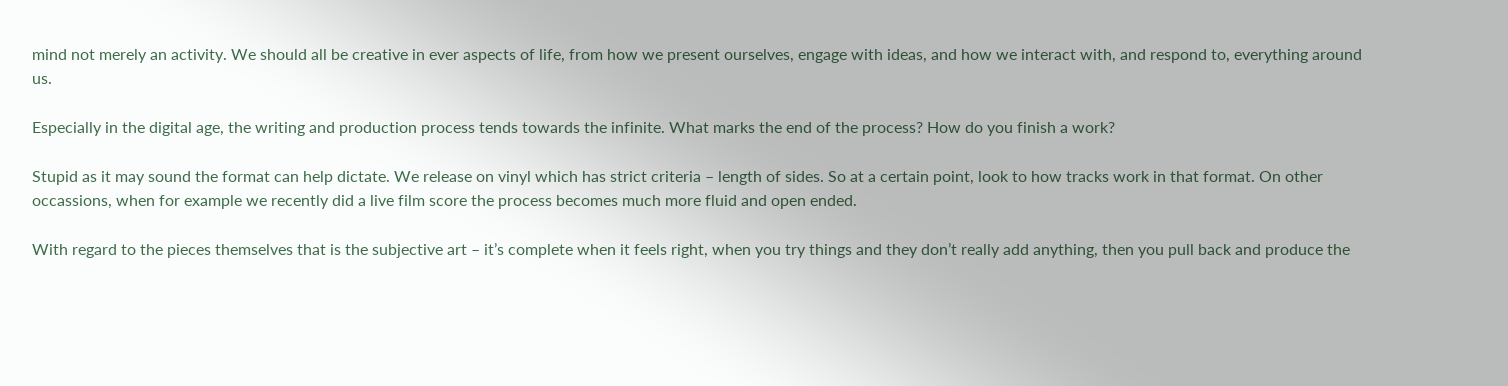mind not merely an activity. We should all be creative in ever aspects of life, from how we present ourselves, engage with ideas, and how we interact with, and respond to, everything around us.

Especially in the digital age, the writing and production process tends towards the infinite. What marks the end of the process? How do you finish a work?

Stupid as it may sound the format can help dictate. We release on vinyl which has strict criteria – length of sides. So at a certain point, look to how tracks work in that format. On other occassions, when for example we recently did a live film score the process becomes much more fluid and open ended.

With regard to the pieces themselves that is the subjective art – it’s complete when it feels right, when you try things and they don’t really add anything, then you pull back and produce the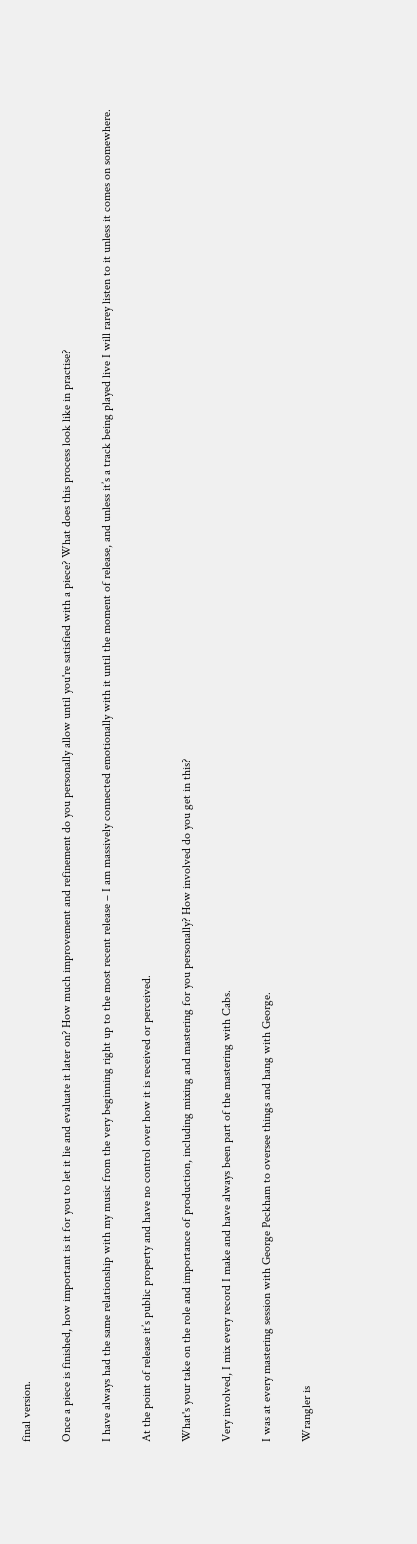final version.

Once a piece is finished, how important is it for you to let it lie and evaluate it later on? How much improvement and refinement do you personally allow until you're satisfied with a piece? What does this process look like in practise?

I have always had the same relationship with my music from the very beginning right up to the most recent release – I am massively connected emotionally with it until the moment of release, and unless it’s a track being played live I will rarey listen to it unless it comes on somewhere.

At the point of release it’s public property and have no control over how it is received or perceived.

What's your take on the role and importance of production, including mixing and mastering for you personally? How involved do you get in this?

Very involved, I mix every record I make and have always been part of the mastering with Cabs.

I was at every mastering session with George Peckham to oversee things and hang with George.

Wrangler is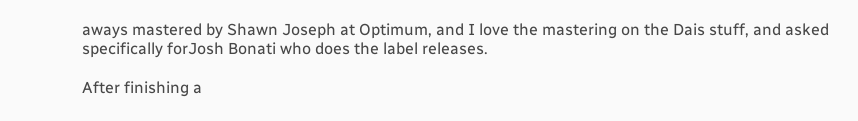aways mastered by Shawn Joseph at Optimum, and I love the mastering on the Dais stuff, and asked specifically forJosh Bonati who does the label releases.

After finishing a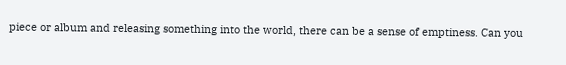piece or album and releasing something into the world, there can be a sense of emptiness. Can you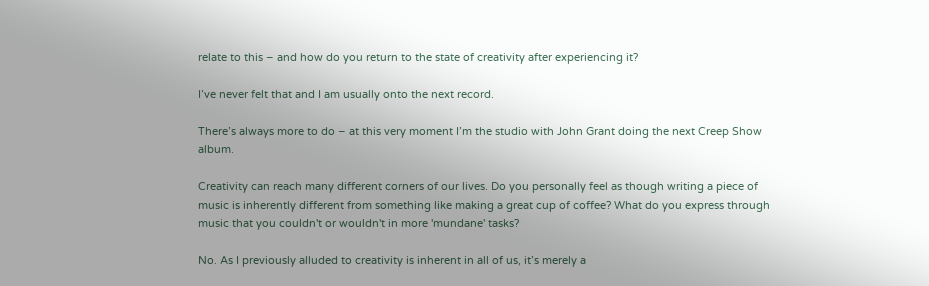relate to this – and how do you return to the state of creativity after experiencing it?

I’ve never felt that and I am usually onto the next record.

There’s always more to do – at this very moment I’m the studio with John Grant doing the next Creep Show album.

Creativity can reach many different corners of our lives. Do you personally feel as though writing a piece of music is inherently different from something like making a great cup of coffee? What do you express through music that you couldn't or wouldn't in more 'mundane' tasks?

No. As I previously alluded to creativity is inherent in all of us, it’s merely a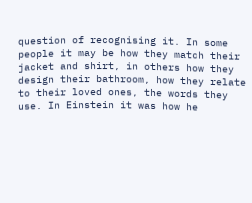question of recognising it. In some people it may be how they match their jacket and shirt, in others how they design their bathroom, how they relate to their loved ones, the words they use. In Einstein it was how he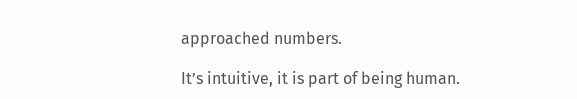approached numbers.

It’s intuitive, it is part of being human.